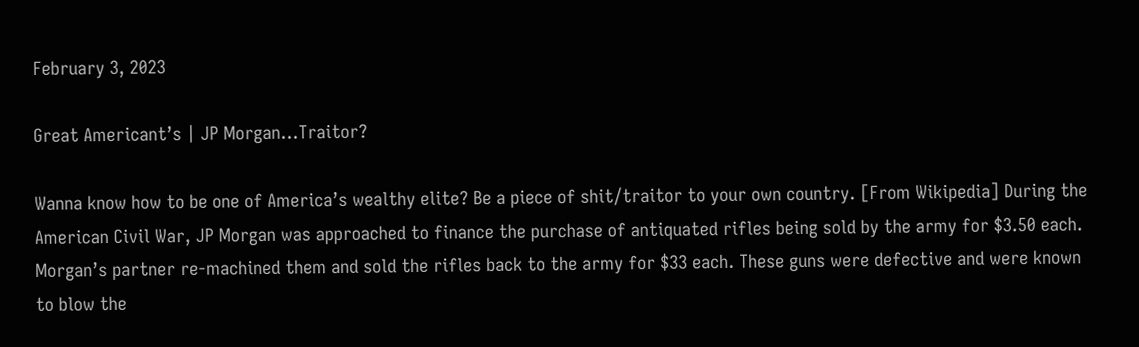February 3, 2023

Great Americant’s | JP Morgan…Traitor?

Wanna know how to be one of America’s wealthy elite? Be a piece of shit/traitor to your own country. [From Wikipedia] During the American Civil War, JP Morgan was approached to finance the purchase of antiquated rifles being sold by the army for $3.50 each. Morgan’s partner re-machined them and sold the rifles back to the army for $33 each. These guns were defective and were known to blow the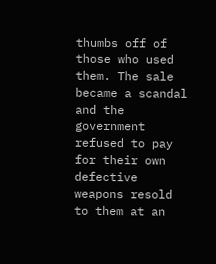thumbs off of those who used them. The sale became a scandal and the government refused to pay for their own defective weapons resold to them at an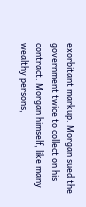exorbitant markup. Morgan sued the government twice to collect on his contract. Morgan himself, like many wealthy persons,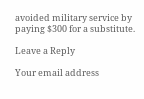avoided military service by paying $300 for a substitute.

Leave a Reply

Your email address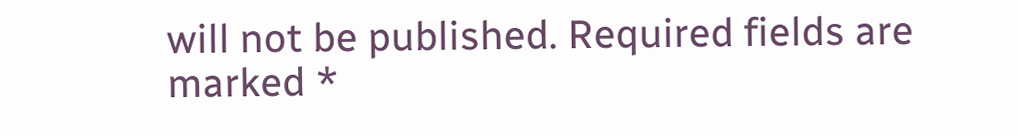will not be published. Required fields are marked *